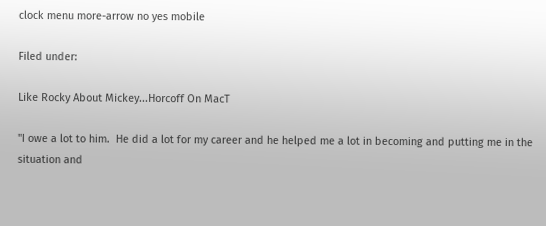clock menu more-arrow no yes mobile

Filed under:

Like Rocky About Mickey...Horcoff On MacT

"I owe a lot to him.  He did a lot for my career and he helped me a lot in becoming and putting me in the situation and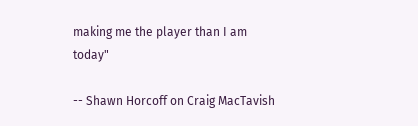making me the player than I am today"

-- Shawn Horcoff on Craig MacTavish